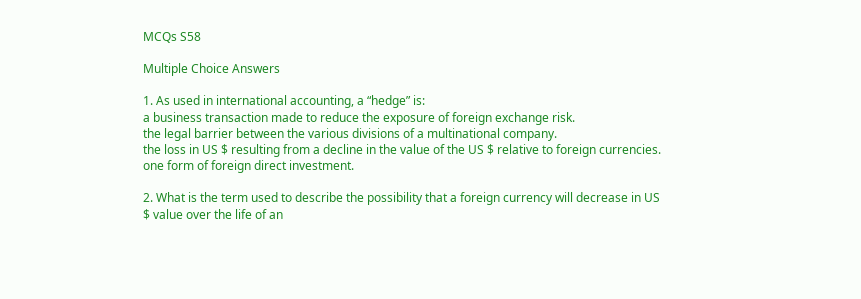MCQs S58

Multiple Choice Answers

1. As used in international accounting, a “hedge” is:
a business transaction made to reduce the exposure of foreign exchange risk.
the legal barrier between the various divisions of a multinational company.
the loss in US $ resulting from a decline in the value of the US $ relative to foreign currencies.
one form of foreign direct investment.

2. What is the term used to describe the possibility that a foreign currency will decrease in US $ value over the life of an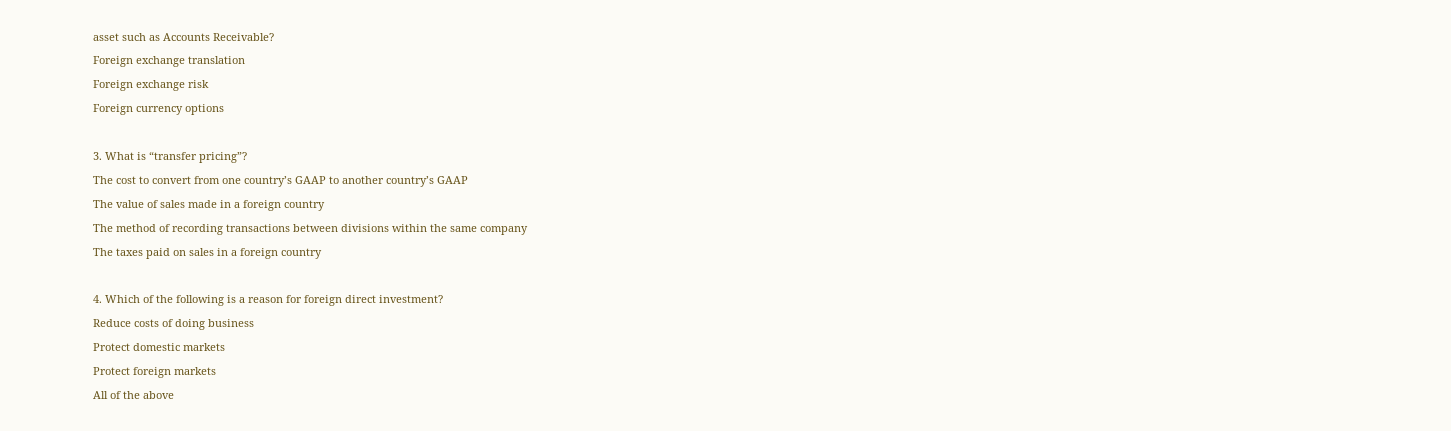asset such as Accounts Receivable?
Foreign exchange translation
Foreign exchange risk
Foreign currency options

3. What is “transfer pricing”?
The cost to convert from one country’s GAAP to another country’s GAAP
The value of sales made in a foreign country
The method of recording transactions between divisions within the same company
The taxes paid on sales in a foreign country

4. Which of the following is a reason for foreign direct investment?
Reduce costs of doing business
Protect domestic markets
Protect foreign markets
All of the above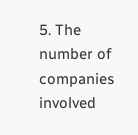5. The number of companies involved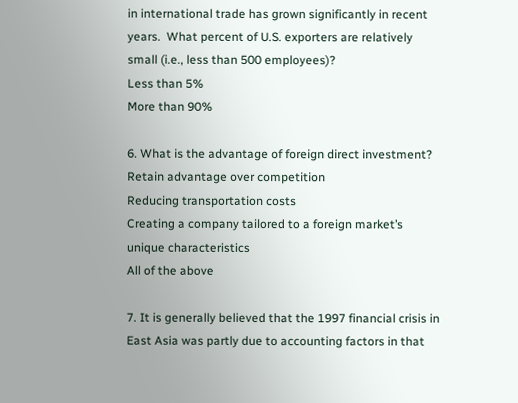in international trade has grown significantly in recent years.  What percent of U.S. exporters are relatively small (i.e., less than 500 employees)?
Less than 5%
More than 90%

6. What is the advantage of foreign direct investment?
Retain advantage over competition
Reducing transportation costs
Creating a company tailored to a foreign market’s unique characteristics
All of the above

7. It is generally believed that the 1997 financial crisis in East Asia was partly due to accounting factors in that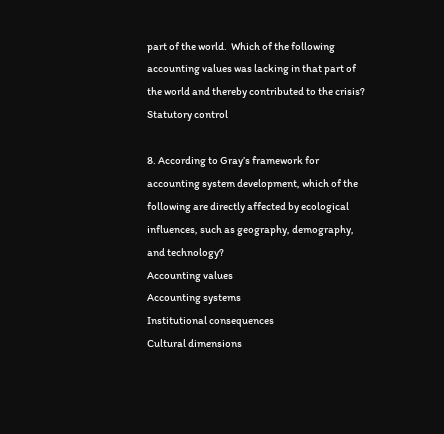part of the world.  Which of the following accounting values was lacking in that part of the world and thereby contributed to the crisis?
Statutory control

8. According to Gray’s framework for accounting system development, which of the following are directly affected by ecological influences, such as geography, demography, and technology?
Accounting values
Accounting systems
Institutional consequences
Cultural dimensions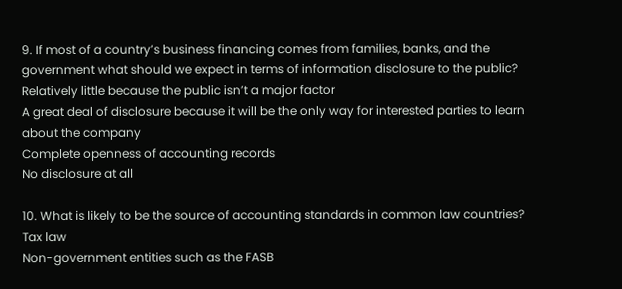9. If most of a country’s business financing comes from families, banks, and the government what should we expect in terms of information disclosure to the public?
Relatively little because the public isn’t a major factor
A great deal of disclosure because it will be the only way for interested parties to learn about the company
Complete openness of accounting records
No disclosure at all

10. What is likely to be the source of accounting standards in common law countries?
Tax law
Non-government entities such as the FASB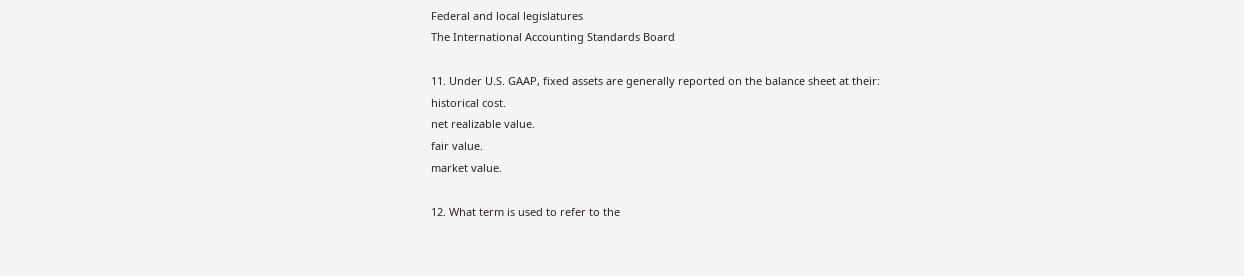Federal and local legislatures
The International Accounting Standards Board

11. Under U.S. GAAP, fixed assets are generally reported on the balance sheet at their:
historical cost.
net realizable value.
fair value.
market value.

12. What term is used to refer to the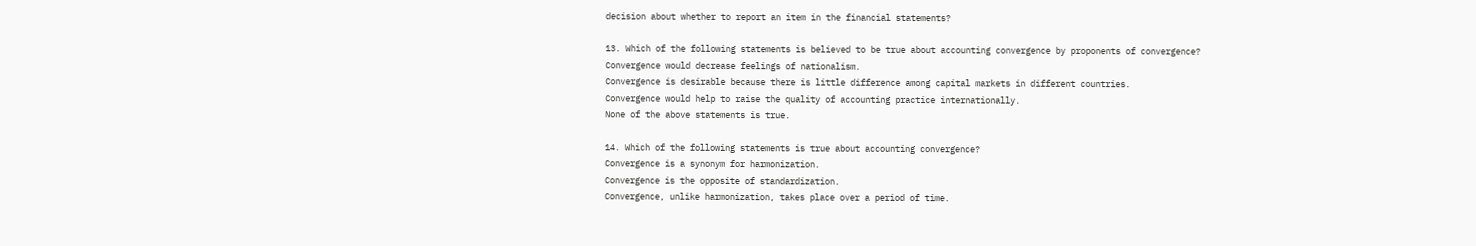decision about whether to report an item in the financial statements?

13. Which of the following statements is believed to be true about accounting convergence by proponents of convergence?
Convergence would decrease feelings of nationalism.
Convergence is desirable because there is little difference among capital markets in different countries.
Convergence would help to raise the quality of accounting practice internationally.
None of the above statements is true.

14. Which of the following statements is true about accounting convergence?
Convergence is a synonym for harmonization.
Convergence is the opposite of standardization.
Convergence, unlike harmonization, takes place over a period of time.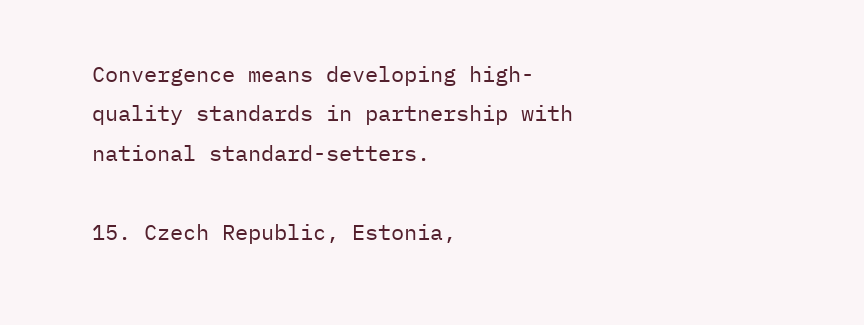Convergence means developing high-quality standards in partnership with national standard-setters.

15. Czech Republic, Estonia,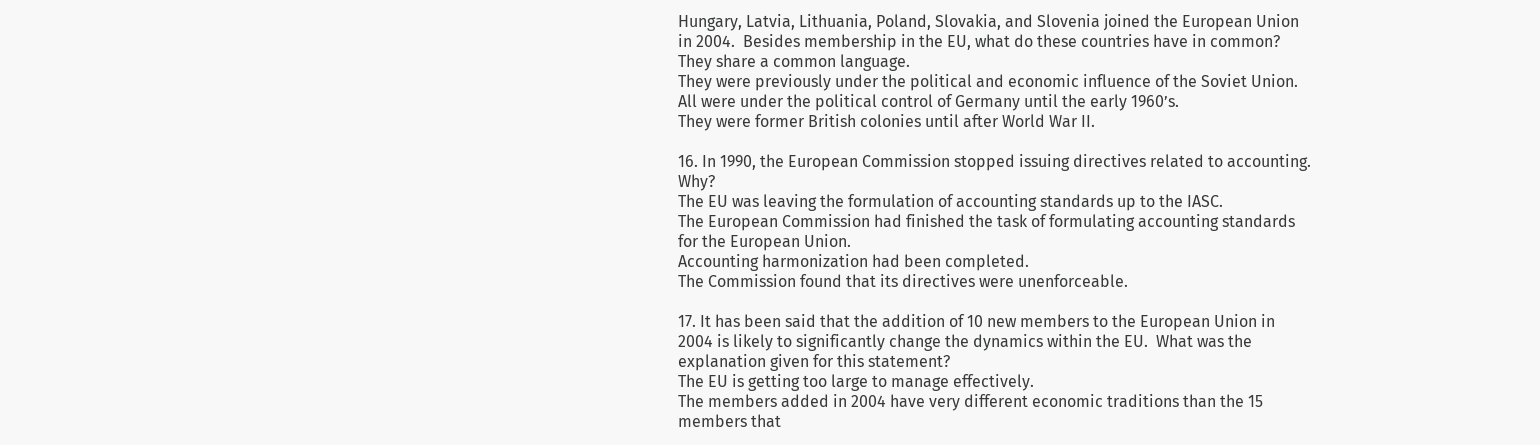Hungary, Latvia, Lithuania, Poland, Slovakia, and Slovenia joined the European Union in 2004.  Besides membership in the EU, what do these countries have in common?
They share a common language.
They were previously under the political and economic influence of the Soviet Union.
All were under the political control of Germany until the early 1960’s.
They were former British colonies until after World War II.

16. In 1990, the European Commission stopped issuing directives related to accounting.  Why?
The EU was leaving the formulation of accounting standards up to the IASC.
The European Commission had finished the task of formulating accounting standards for the European Union.
Accounting harmonization had been completed.
The Commission found that its directives were unenforceable.

17. It has been said that the addition of 10 new members to the European Union in 2004 is likely to significantly change the dynamics within the EU.  What was the explanation given for this statement?
The EU is getting too large to manage effectively.
The members added in 2004 have very different economic traditions than the 15 members that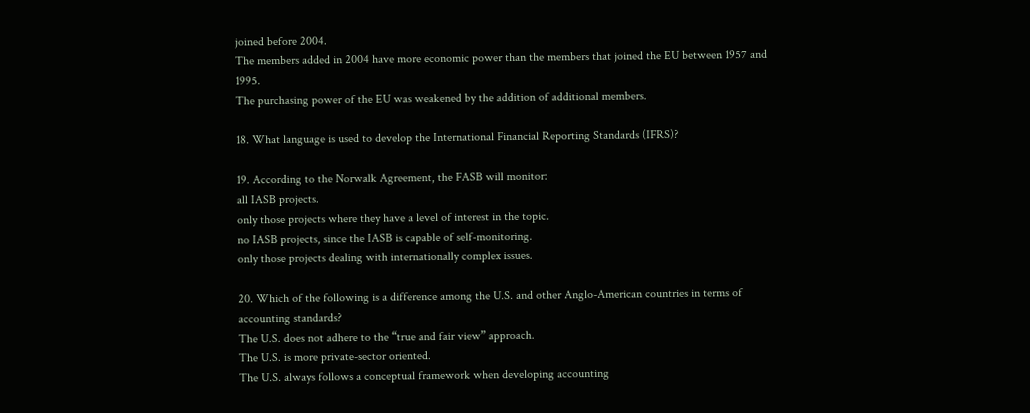joined before 2004.
The members added in 2004 have more economic power than the members that joined the EU between 1957 and 1995.
The purchasing power of the EU was weakened by the addition of additional members.

18. What language is used to develop the International Financial Reporting Standards (IFRS)?

19. According to the Norwalk Agreement, the FASB will monitor:
all IASB projects.
only those projects where they have a level of interest in the topic.
no IASB projects, since the IASB is capable of self-monitoring.
only those projects dealing with internationally complex issues.

20. Which of the following is a difference among the U.S. and other Anglo-American countries in terms of accounting standards?
The U.S. does not adhere to the “true and fair view” approach.
The U.S. is more private-sector oriented.
The U.S. always follows a conceptual framework when developing accounting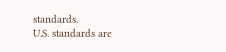standards.
U.S. standards are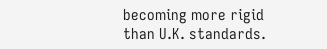becoming more rigid than U.K. standards.